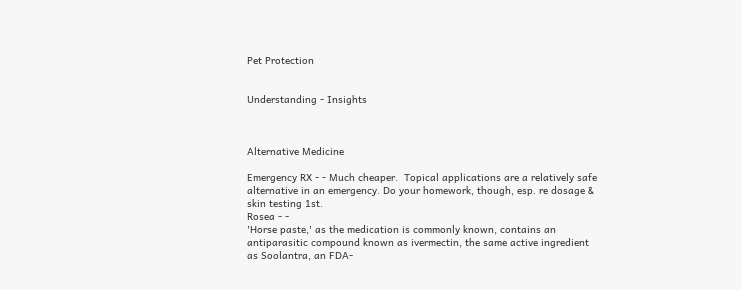Pet Protection


Understanding - Insights



Alternative Medicine

Emergency RX - - Much cheaper.  Topical applications are a relatively safe alternative in an emergency. Do your homework, though, esp. re dosage & skin testing 1st.
Rosea - -
'Horse paste,' as the medication is commonly known, contains an antiparasitic compound known as ivermectin, the same active ingredient as Soolantra, an FDA-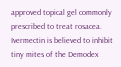approved topical gel commonly prescribed to treat rosacea.  Ivermectin is believed to inhibit tiny mites of the Demodex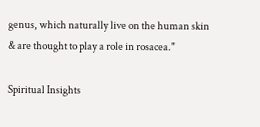genus, which naturally live on the human skin & are thought to play a role in rosacea."

Spiritual Insights